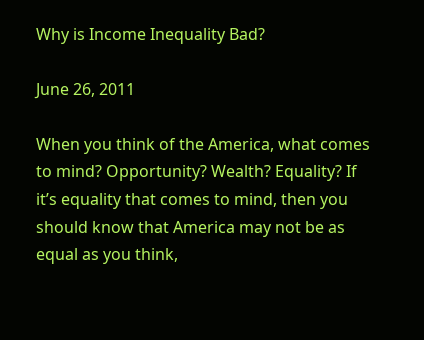Why is Income Inequality Bad?

June 26, 2011

When you think of the America, what comes to mind? Opportunity? Wealth? Equality? If it’s equality that comes to mind, then you should know that America may not be as equal as you think,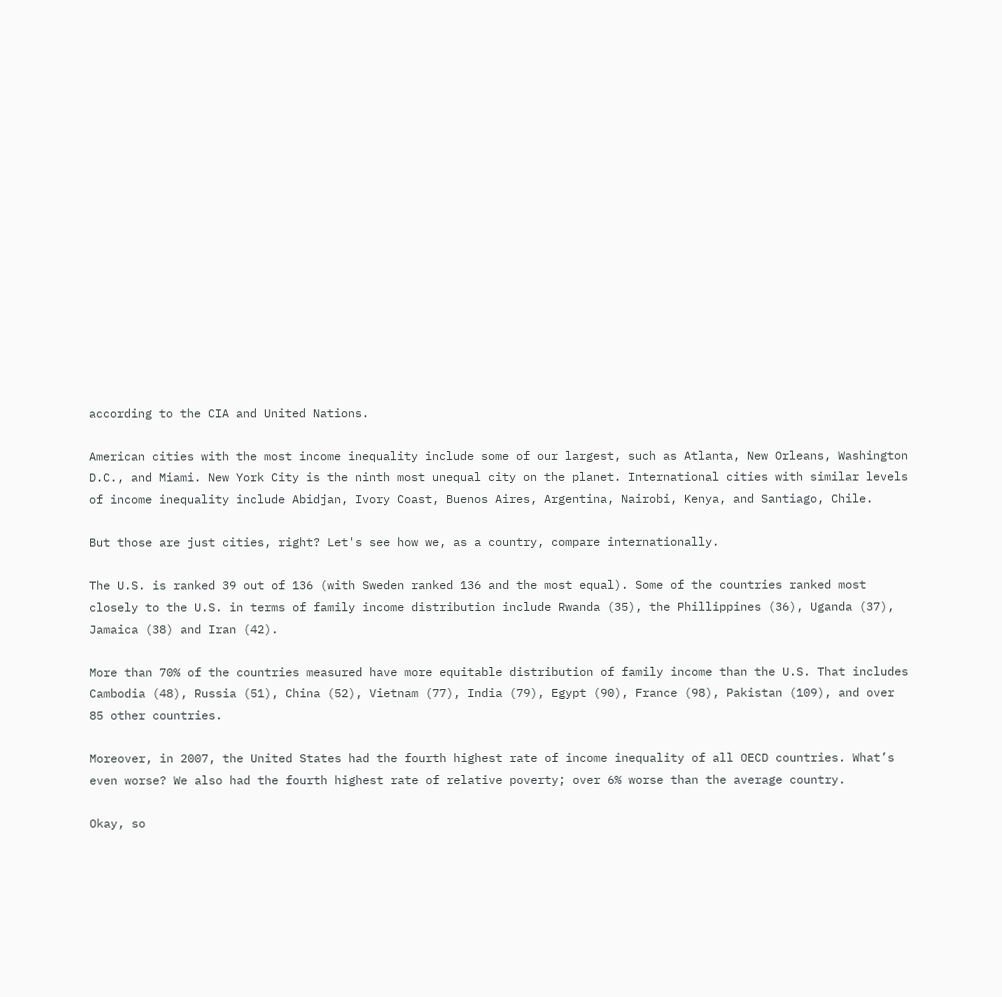according to the CIA and United Nations.

American cities with the most income inequality include some of our largest, such as Atlanta, New Orleans, Washington D.C., and Miami. New York City is the ninth most unequal city on the planet. International cities with similar levels of income inequality include Abidjan, Ivory Coast, Buenos Aires, Argentina, Nairobi, Kenya, and Santiago, Chile.

But those are just cities, right? Let's see how we, as a country, compare internationally.

The U.S. is ranked 39 out of 136 (with Sweden ranked 136 and the most equal). Some of the countries ranked most closely to the U.S. in terms of family income distribution include Rwanda (35), the Phillippines (36), Uganda (37), Jamaica (38) and Iran (42).

More than 70% of the countries measured have more equitable distribution of family income than the U.S. That includes Cambodia (48), Russia (51), China (52), Vietnam (77), India (79), Egypt (90), France (98), Pakistan (109), and over 85 other countries.

Moreover, in 2007, the United States had the fourth highest rate of income inequality of all OECD countries. What’s even worse? We also had the fourth highest rate of relative poverty; over 6% worse than the average country.

Okay, so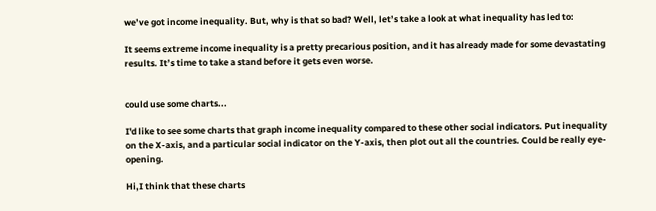we’ve got income inequality. But, why is that so bad? Well, let’s take a look at what inequality has led to:

It seems extreme income inequality is a pretty precarious position, and it has already made for some devastating results. It’s time to take a stand before it gets even worse.


could use some charts...

I'd like to see some charts that graph income inequality compared to these other social indicators. Put inequality on the X-axis, and a particular social indicator on the Y-axis, then plot out all the countries. Could be really eye-opening.

Hi,I think that these charts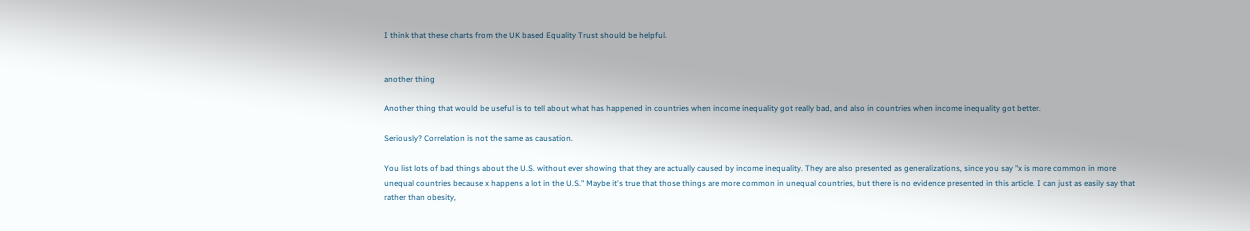I think that these charts from the UK based Equality Trust should be helpful.


another thing

Another thing that would be useful is to tell about what has happened in countries when income inequality got really bad, and also in countries when income inequality got better.

Seriously? Correlation is not the same as causation.

You list lots of bad things about the U.S. without ever showing that they are actually caused by income inequality. They are also presented as generalizations, since you say "x is more common in more unequal countries because x happens a lot in the U.S." Maybe it's true that those things are more common in unequal countries, but there is no evidence presented in this article. I can just as easily say that rather than obesity,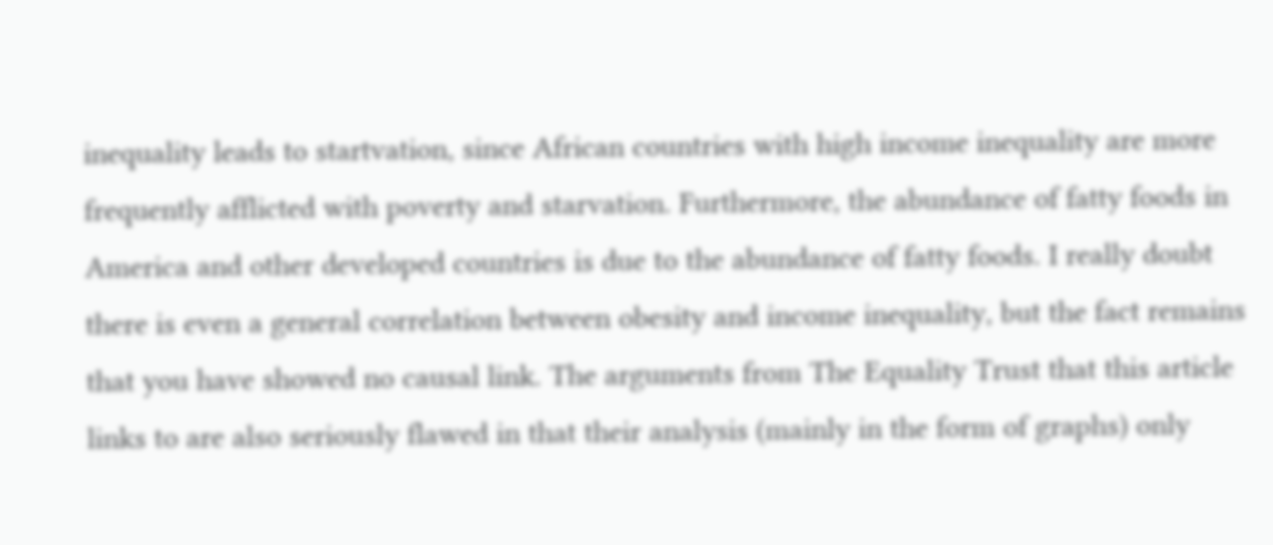inequality leads to startvation, since African countries with high income inequality are more frequently afflicted with poverty and starvation. Furthermore, the abundance of fatty foods in America and other developed countries is due to the abundance of fatty foods. I really doubt there is even a general correlation between obesity and income inequality, but the fact remains that you have showed no causal link. The arguments from The Equality Trust that this article links to are also seriously flawed in that their analysis (mainly in the form of graphs) only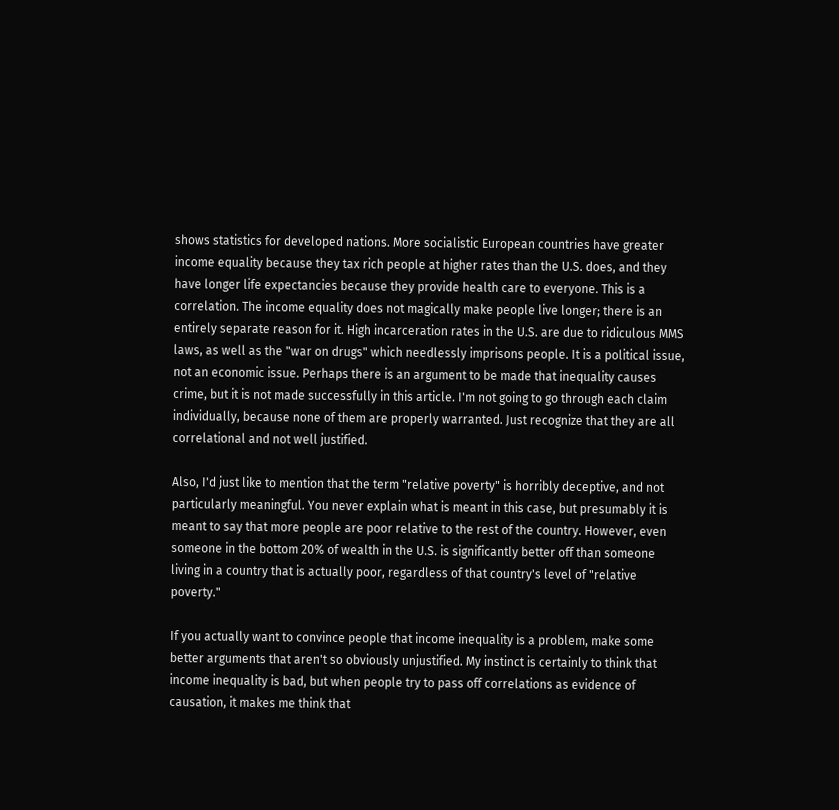shows statistics for developed nations. More socialistic European countries have greater income equality because they tax rich people at higher rates than the U.S. does, and they have longer life expectancies because they provide health care to everyone. This is a correlation. The income equality does not magically make people live longer; there is an entirely separate reason for it. High incarceration rates in the U.S. are due to ridiculous MMS laws, as well as the "war on drugs" which needlessly imprisons people. It is a political issue, not an economic issue. Perhaps there is an argument to be made that inequality causes crime, but it is not made successfully in this article. I'm not going to go through each claim individually, because none of them are properly warranted. Just recognize that they are all correlational and not well justified.

Also, I'd just like to mention that the term "relative poverty" is horribly deceptive, and not particularly meaningful. You never explain what is meant in this case, but presumably it is meant to say that more people are poor relative to the rest of the country. However, even someone in the bottom 20% of wealth in the U.S. is significantly better off than someone living in a country that is actually poor, regardless of that country's level of "relative poverty."

If you actually want to convince people that income inequality is a problem, make some better arguments that aren't so obviously unjustified. My instinct is certainly to think that income inequality is bad, but when people try to pass off correlations as evidence of causation, it makes me think that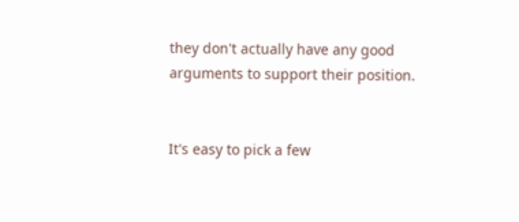they don't actually have any good arguments to support their position.


It's easy to pick a few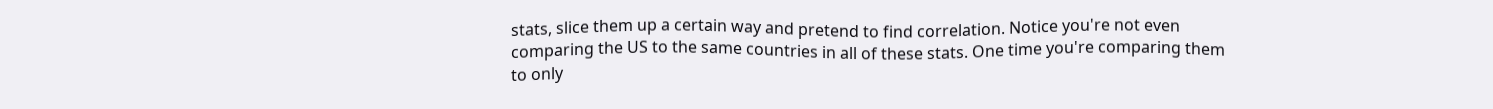stats, slice them up a certain way and pretend to find correlation. Notice you're not even comparing the US to the same countries in all of these stats. One time you're comparing them to only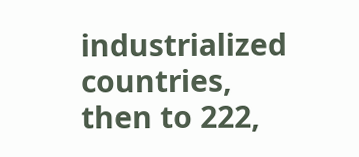industrialized countries, then to 222,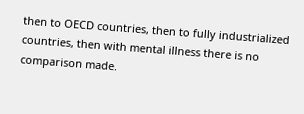then to OECD countries, then to fully industrialized countries, then with mental illness there is no comparison made.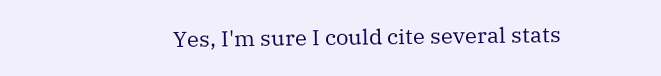Yes, I'm sure I could cite several stats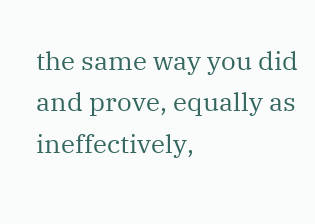the same way you did and prove, equally as ineffectively,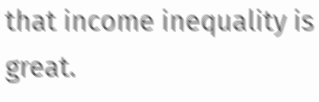that income inequality is great.